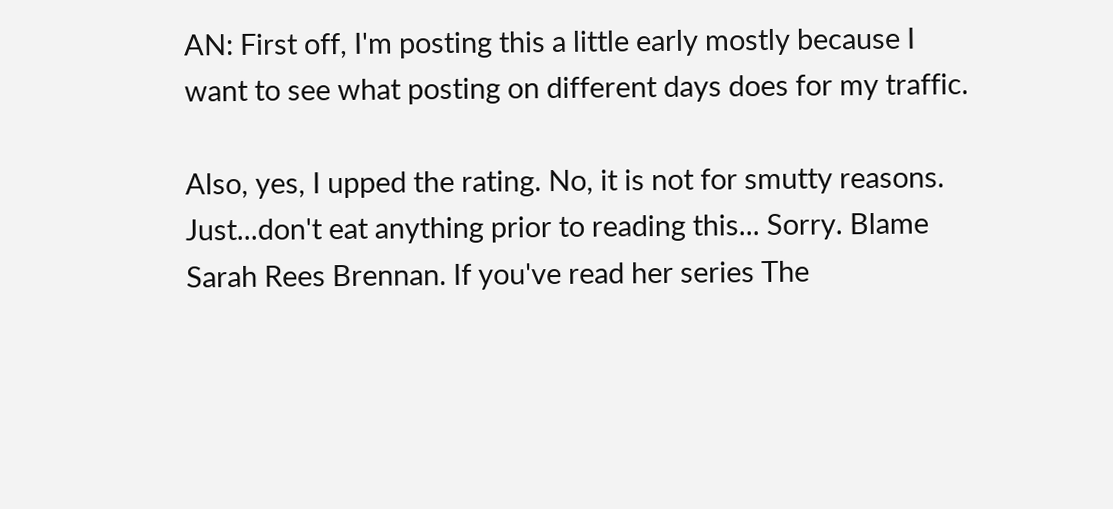AN: First off, I'm posting this a little early mostly because I want to see what posting on different days does for my traffic.

Also, yes, I upped the rating. No, it is not for smutty reasons. Just...don't eat anything prior to reading this... Sorry. Blame Sarah Rees Brennan. If you've read her series The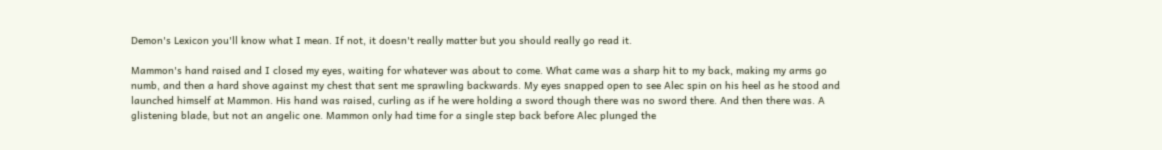Demon's Lexicon you'll know what I mean. If not, it doesn't really matter but you should really go read it.

Mammon's hand raised and I closed my eyes, waiting for whatever was about to come. What came was a sharp hit to my back, making my arms go numb, and then a hard shove against my chest that sent me sprawling backwards. My eyes snapped open to see Alec spin on his heel as he stood and launched himself at Mammon. His hand was raised, curling as if he were holding a sword though there was no sword there. And then there was. A glistening blade, but not an angelic one. Mammon only had time for a single step back before Alec plunged the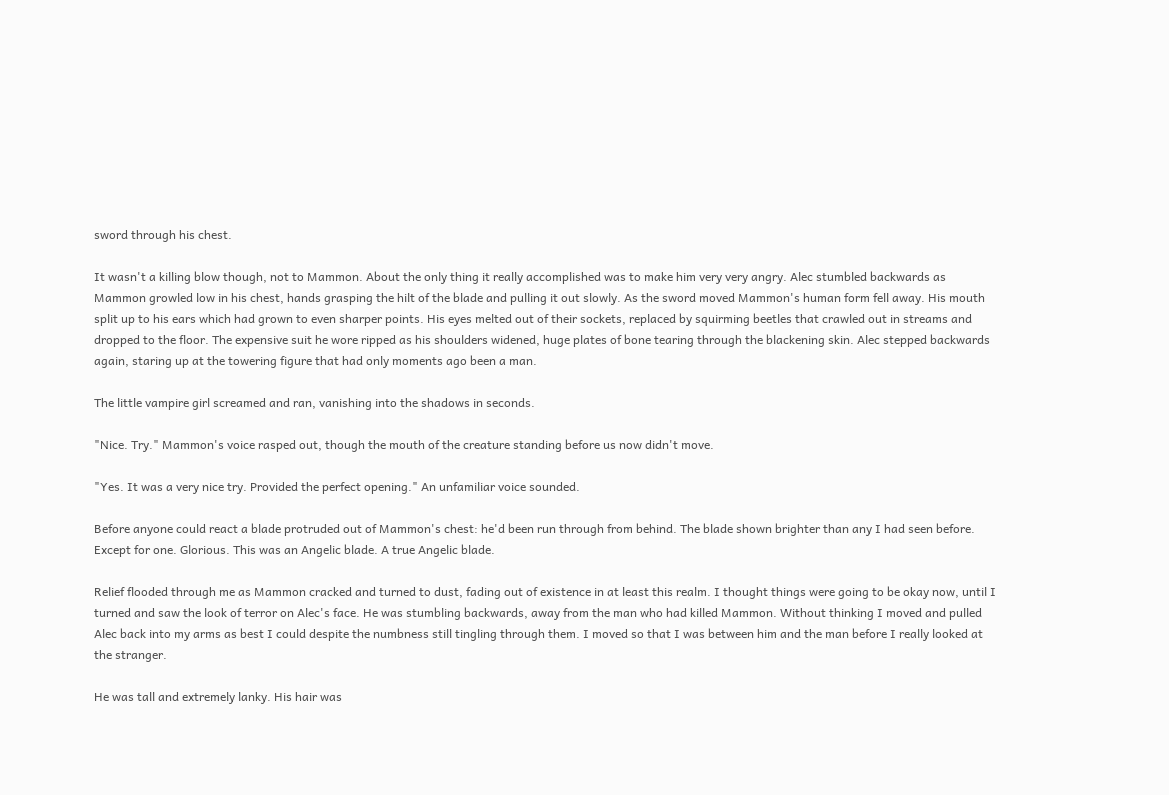sword through his chest.

It wasn't a killing blow though, not to Mammon. About the only thing it really accomplished was to make him very very angry. Alec stumbled backwards as Mammon growled low in his chest, hands grasping the hilt of the blade and pulling it out slowly. As the sword moved Mammon's human form fell away. His mouth split up to his ears which had grown to even sharper points. His eyes melted out of their sockets, replaced by squirming beetles that crawled out in streams and dropped to the floor. The expensive suit he wore ripped as his shoulders widened, huge plates of bone tearing through the blackening skin. Alec stepped backwards again, staring up at the towering figure that had only moments ago been a man.

The little vampire girl screamed and ran, vanishing into the shadows in seconds.

"Nice. Try." Mammon's voice rasped out, though the mouth of the creature standing before us now didn't move.

"Yes. It was a very nice try. Provided the perfect opening." An unfamiliar voice sounded.

Before anyone could react a blade protruded out of Mammon's chest: he'd been run through from behind. The blade shown brighter than any I had seen before. Except for one. Glorious. This was an Angelic blade. A true Angelic blade.

Relief flooded through me as Mammon cracked and turned to dust, fading out of existence in at least this realm. I thought things were going to be okay now, until I turned and saw the look of terror on Alec's face. He was stumbling backwards, away from the man who had killed Mammon. Without thinking I moved and pulled Alec back into my arms as best I could despite the numbness still tingling through them. I moved so that I was between him and the man before I really looked at the stranger.

He was tall and extremely lanky. His hair was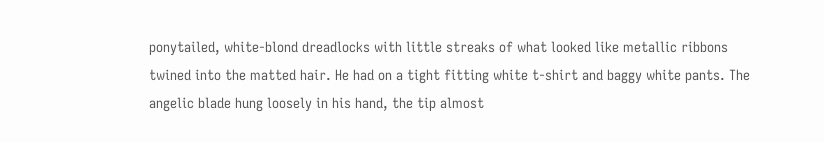ponytailed, white-blond dreadlocks with little streaks of what looked like metallic ribbons twined into the matted hair. He had on a tight fitting white t-shirt and baggy white pants. The angelic blade hung loosely in his hand, the tip almost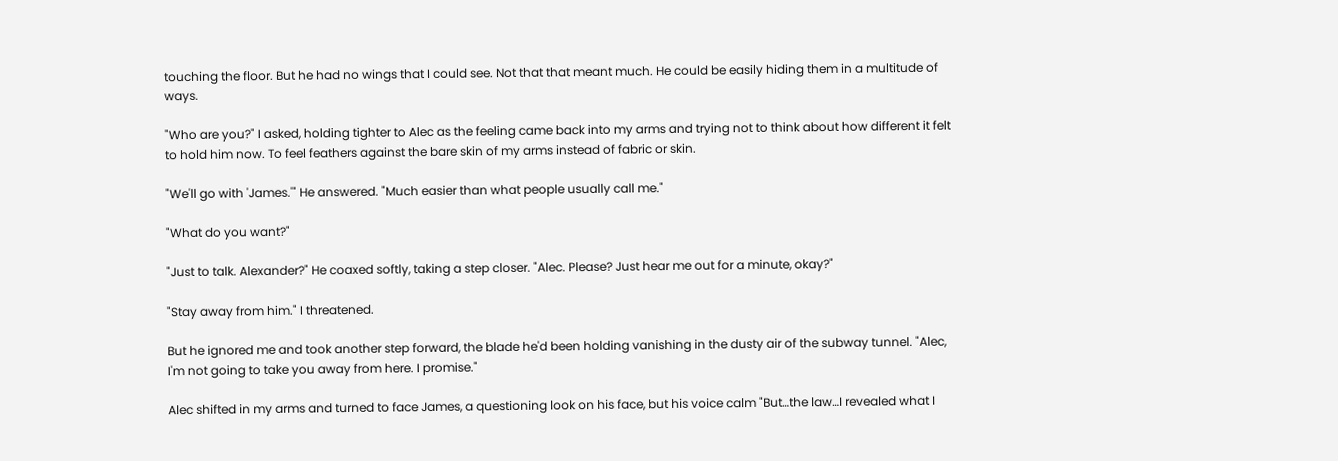touching the floor. But he had no wings that I could see. Not that that meant much. He could be easily hiding them in a multitude of ways.

"Who are you?" I asked, holding tighter to Alec as the feeling came back into my arms and trying not to think about how different it felt to hold him now. To feel feathers against the bare skin of my arms instead of fabric or skin.

"We'll go with 'James.'" He answered. "Much easier than what people usually call me."

"What do you want?"

"Just to talk. Alexander?" He coaxed softly, taking a step closer. "Alec. Please? Just hear me out for a minute, okay?"

"Stay away from him." I threatened.

But he ignored me and took another step forward, the blade he'd been holding vanishing in the dusty air of the subway tunnel. "Alec, I'm not going to take you away from here. I promise."

Alec shifted in my arms and turned to face James, a questioning look on his face, but his voice calm "But…the law…I revealed what I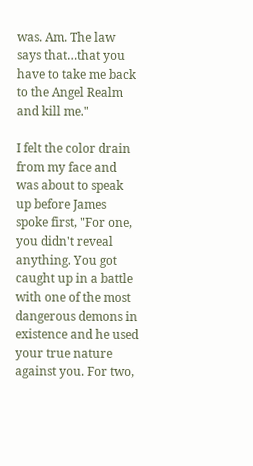was. Am. The law says that…that you have to take me back to the Angel Realm and kill me."

I felt the color drain from my face and was about to speak up before James spoke first, "For one, you didn't reveal anything. You got caught up in a battle with one of the most dangerous demons in existence and he used your true nature against you. For two,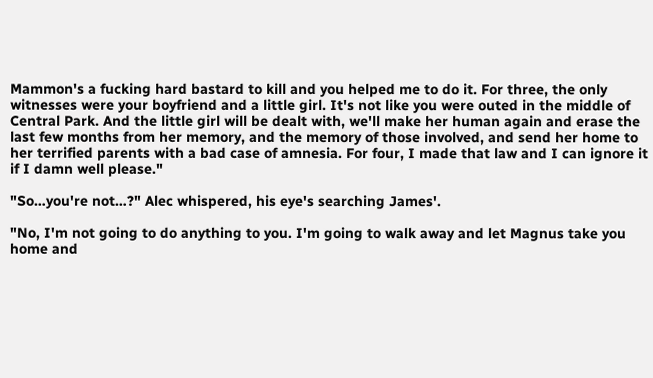Mammon's a fucking hard bastard to kill and you helped me to do it. For three, the only witnesses were your boyfriend and a little girl. It's not like you were outed in the middle of Central Park. And the little girl will be dealt with, we'll make her human again and erase the last few months from her memory, and the memory of those involved, and send her home to her terrified parents with a bad case of amnesia. For four, I made that law and I can ignore it if I damn well please."

"So…you're not…?" Alec whispered, his eye's searching James'.

"No, I'm not going to do anything to you. I'm going to walk away and let Magnus take you home and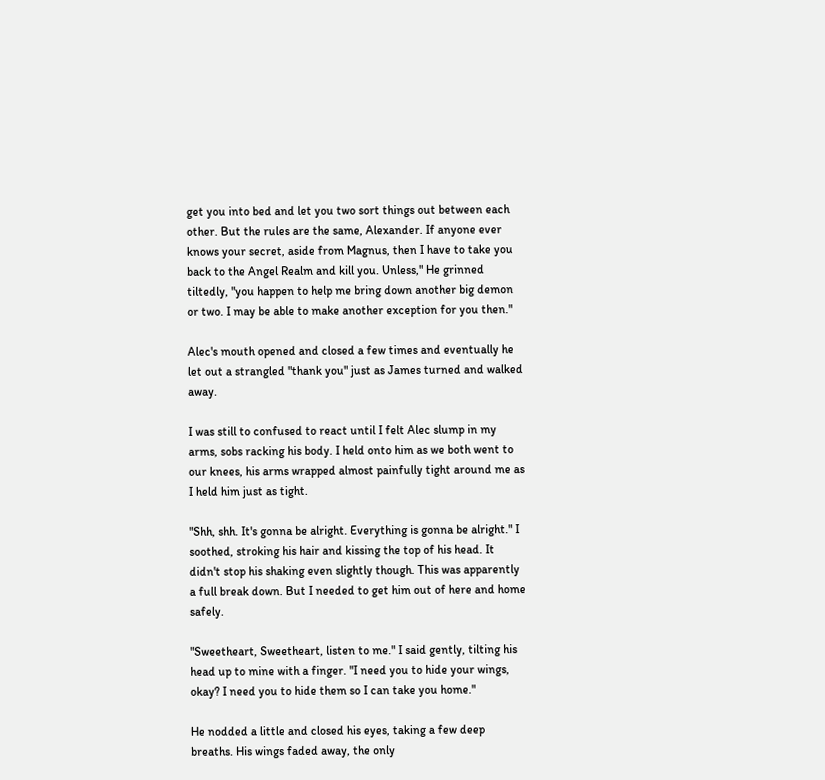get you into bed and let you two sort things out between each other. But the rules are the same, Alexander. If anyone ever knows your secret, aside from Magnus, then I have to take you back to the Angel Realm and kill you. Unless," He grinned tiltedly, "you happen to help me bring down another big demon or two. I may be able to make another exception for you then."

Alec's mouth opened and closed a few times and eventually he let out a strangled "thank you" just as James turned and walked away.

I was still to confused to react until I felt Alec slump in my arms, sobs racking his body. I held onto him as we both went to our knees, his arms wrapped almost painfully tight around me as I held him just as tight.

"Shh, shh. It's gonna be alright. Everything is gonna be alright." I soothed, stroking his hair and kissing the top of his head. It didn't stop his shaking even slightly though. This was apparently a full break down. But I needed to get him out of here and home safely.

"Sweetheart, Sweetheart, listen to me." I said gently, tilting his head up to mine with a finger. "I need you to hide your wings, okay? I need you to hide them so I can take you home."

He nodded a little and closed his eyes, taking a few deep breaths. His wings faded away, the only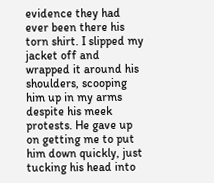evidence they had ever been there his torn shirt. I slipped my jacket off and wrapped it around his shoulders, scooping him up in my arms despite his meek protests. He gave up on getting me to put him down quickly, just tucking his head into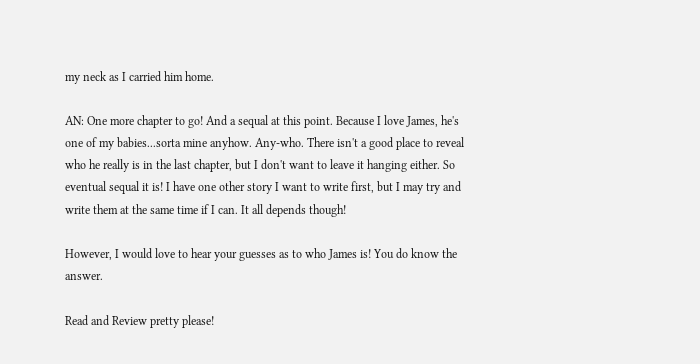my neck as I carried him home.

AN: One more chapter to go! And a sequal at this point. Because I love James, he's one of my babies...sorta mine anyhow. Any-who. There isn't a good place to reveal who he really is in the last chapter, but I don't want to leave it hanging either. So eventual sequal it is! I have one other story I want to write first, but I may try and write them at the same time if I can. It all depends though!

However, I would love to hear your guesses as to who James is! You do know the answer.

Read and Review pretty please!